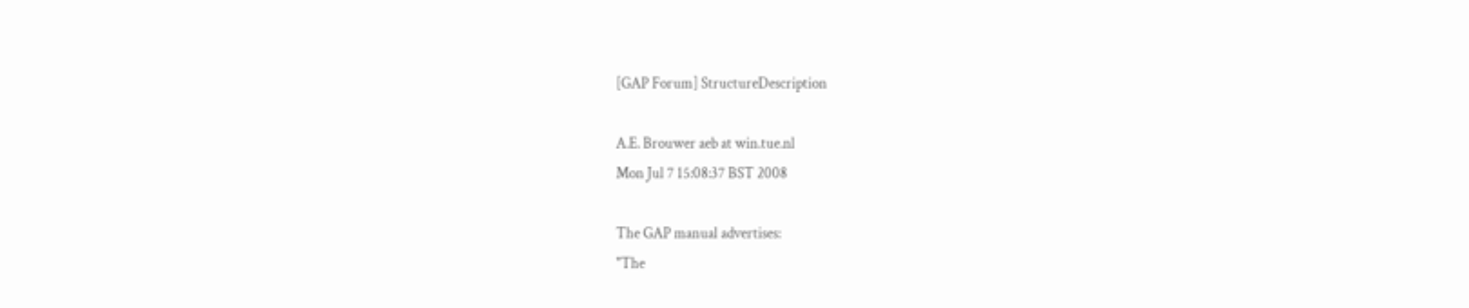[GAP Forum] StructureDescription

A.E. Brouwer aeb at win.tue.nl
Mon Jul 7 15:08:37 BST 2008

The GAP manual advertises:
"The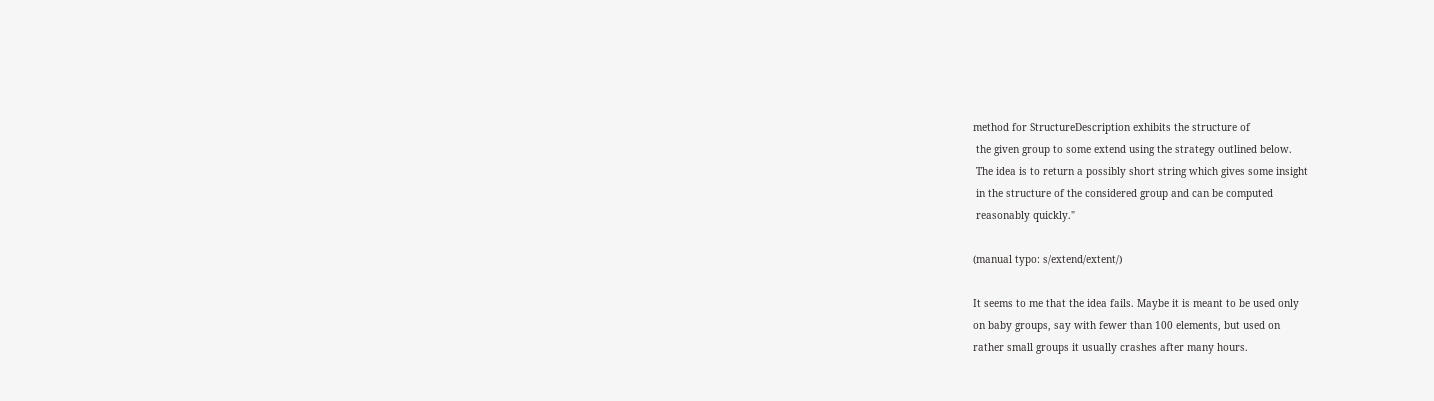method for StructureDescription exhibits the structure of
 the given group to some extend using the strategy outlined below.
 The idea is to return a possibly short string which gives some insight
 in the structure of the considered group and can be computed
 reasonably quickly."

(manual typo: s/extend/extent/)

It seems to me that the idea fails. Maybe it is meant to be used only
on baby groups, say with fewer than 100 elements, but used on
rather small groups it usually crashes after many hours.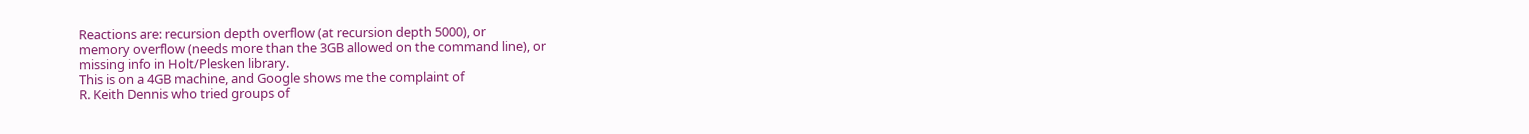Reactions are: recursion depth overflow (at recursion depth 5000), or
memory overflow (needs more than the 3GB allowed on the command line), or
missing info in Holt/Plesken library.
This is on a 4GB machine, and Google shows me the complaint of
R. Keith Dennis who tried groups of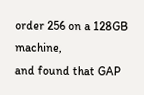order 256 on a 128GB machine,
and found that GAP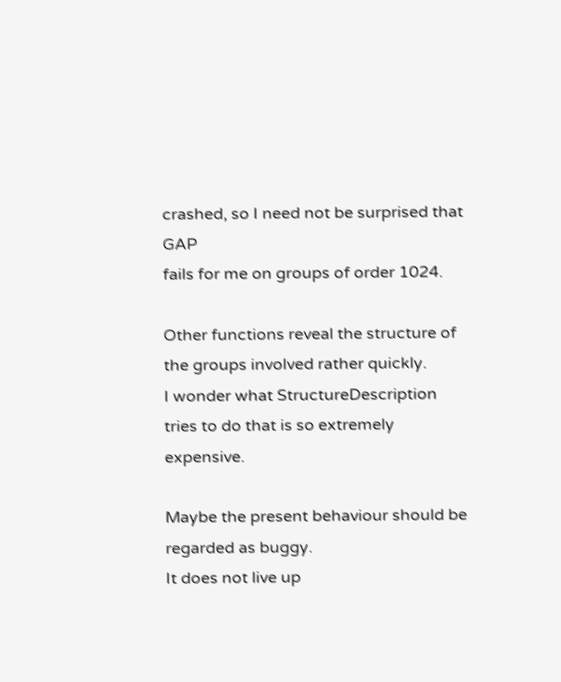crashed, so I need not be surprised that GAP
fails for me on groups of order 1024.

Other functions reveal the structure of the groups involved rather quickly.
I wonder what StructureDescription tries to do that is so extremely expensive.

Maybe the present behaviour should be regarded as buggy.
It does not live up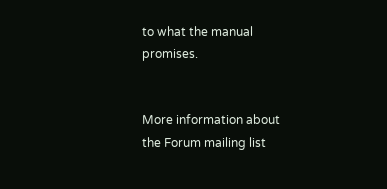to what the manual promises.


More information about the Forum mailing list